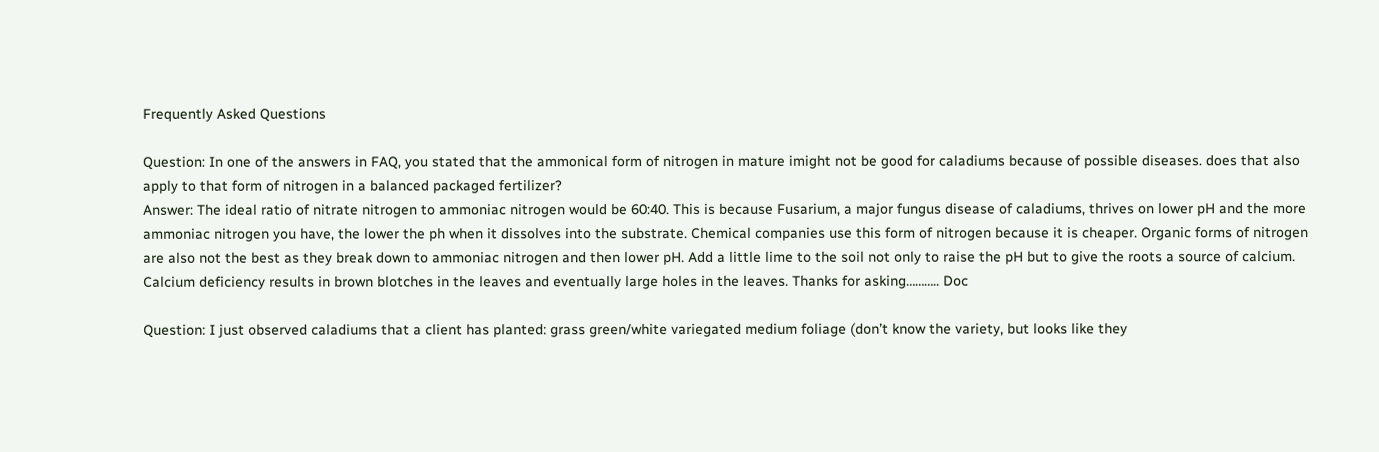Frequently Asked Questions

Question: In one of the answers in FAQ, you stated that the ammonical form of nitrogen in mature imight not be good for caladiums because of possible diseases. does that also apply to that form of nitrogen in a balanced packaged fertilizer?
Answer: The ideal ratio of nitrate nitrogen to ammoniac nitrogen would be 60:40. This is because Fusarium, a major fungus disease of caladiums, thrives on lower pH and the more ammoniac nitrogen you have, the lower the ph when it dissolves into the substrate. Chemical companies use this form of nitrogen because it is cheaper. Organic forms of nitrogen are also not the best as they break down to ammoniac nitrogen and then lower pH. Add a little lime to the soil not only to raise the pH but to give the roots a source of calcium. Calcium deficiency results in brown blotches in the leaves and eventually large holes in the leaves. Thanks for asking……….. Doc

Question: I just observed caladiums that a client has planted: grass green/white variegated medium foliage (don’t know the variety, but looks like they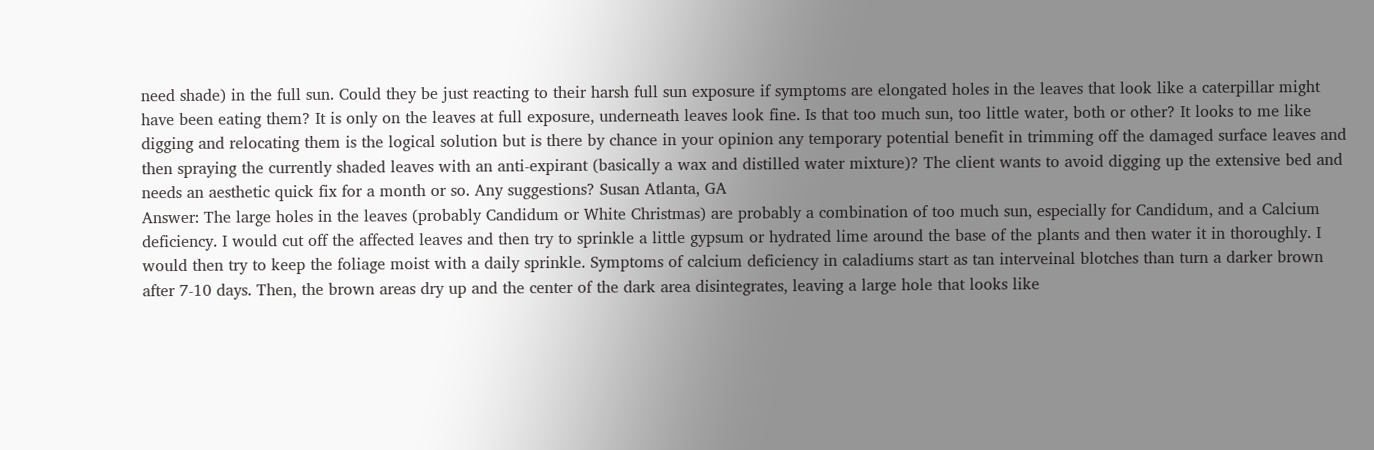need shade) in the full sun. Could they be just reacting to their harsh full sun exposure if symptoms are elongated holes in the leaves that look like a caterpillar might have been eating them? It is only on the leaves at full exposure, underneath leaves look fine. Is that too much sun, too little water, both or other? It looks to me like digging and relocating them is the logical solution but is there by chance in your opinion any temporary potential benefit in trimming off the damaged surface leaves and then spraying the currently shaded leaves with an anti-expirant (basically a wax and distilled water mixture)? The client wants to avoid digging up the extensive bed and needs an aesthetic quick fix for a month or so. Any suggestions? Susan Atlanta, GA
Answer: The large holes in the leaves (probably Candidum or White Christmas) are probably a combination of too much sun, especially for Candidum, and a Calcium deficiency. I would cut off the affected leaves and then try to sprinkle a little gypsum or hydrated lime around the base of the plants and then water it in thoroughly. I would then try to keep the foliage moist with a daily sprinkle. Symptoms of calcium deficiency in caladiums start as tan interveinal blotches than turn a darker brown after 7-10 days. Then, the brown areas dry up and the center of the dark area disintegrates, leaving a large hole that looks like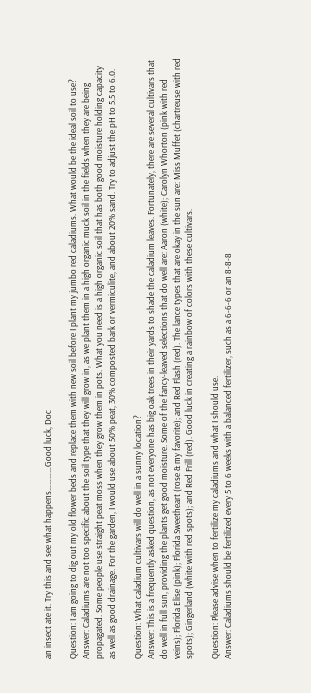an insect ate it. Try this and see what happens…………Good luck, Doc

Question: I am going to dig out my old flower beds and replace them with new soil before I plant my jumbo red caladiums. What would be the ideal soil to use?
Answer: Caladiums are not too specific about the soil type that they will grow in, as we plant them in a high organic muck soil in the fields when they are being propagated. Some people use straight peat moss when they grow them in pots. What you need is a high organic soil that has both good moisture holding capacity as well as good drainage. For the garden, I would use about 50% peat, 30% composted bark or vermiculite, and about 20% sand. Try to adjust the pH to 5.5 to 6.0.

Question: What caladium cultivars will do well in a sunny location?
Answer: This is a frequently asked question, as not everyone has big oak trees in their yards to shade the caladium leaves. Fortunately, there are several cultivars that do well in full sun, providing the plants get good moisture. Some of the fancy-leaved selections that do well are: Aaron (white); Carolyn Whorton (pink with red veins); Florida Elise (pink); Florida Sweetheart (rose & my favorite); and Red Flash (red). The lance types that are okay in the sun are: Miss Muffet (chartreuse with red spots); Gingerland (white with red spots); and Red Frill (red). Good luck in creating a rainbow of colors with these cultivars.

Question: Please advise when to fertilize my caladiums and what I should use.
Answer: Caladiums should be fertilized every 5 to 6 weeks with a balanced fertilizer, such as a 6-6-6 or an 8-8-8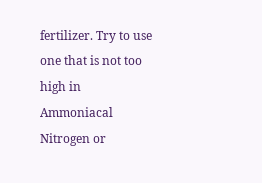fertilizer. Try to use one that is not too high in Ammoniacal Nitrogen or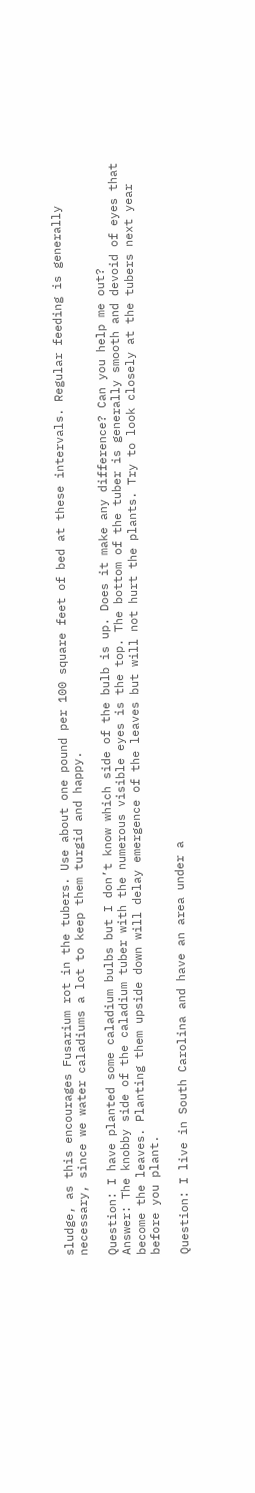sludge, as this encourages Fusarium rot in the tubers. Use about one pound per 100 square feet of bed at these intervals. Regular feeding is generally necessary, since we water caladiums a lot to keep them turgid and happy.

Question: I have planted some caladium bulbs but I don’t know which side of the bulb is up. Does it make any difference? Can you help me out?
Answer: The knobby side of the caladium tuber with the numerous visible eyes is the top. The bottom of the tuber is generally smooth and devoid of eyes that become the leaves. Planting them upside down will delay emergence of the leaves but will not hurt the plants. Try to look closely at the tubers next year before you plant.

Question: I live in South Carolina and have an area under a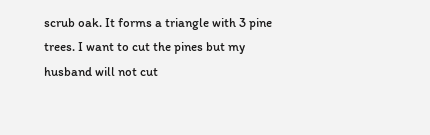scrub oak. It forms a triangle with 3 pine trees. I want to cut the pines but my husband will not cut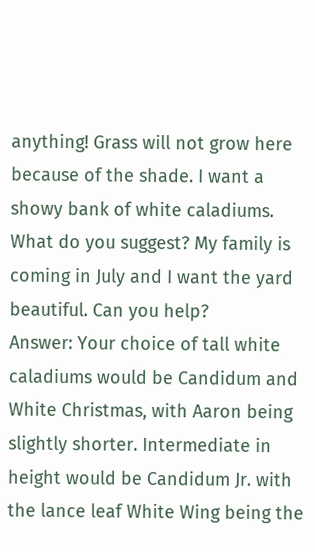anything! Grass will not grow here because of the shade. I want a showy bank of white caladiums. What do you suggest? My family is coming in July and I want the yard beautiful. Can you help?
Answer: Your choice of tall white caladiums would be Candidum and White Christmas, with Aaron being slightly shorter. Intermediate in height would be Candidum Jr. with the lance leaf White Wing being the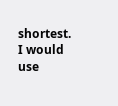shortest. I would use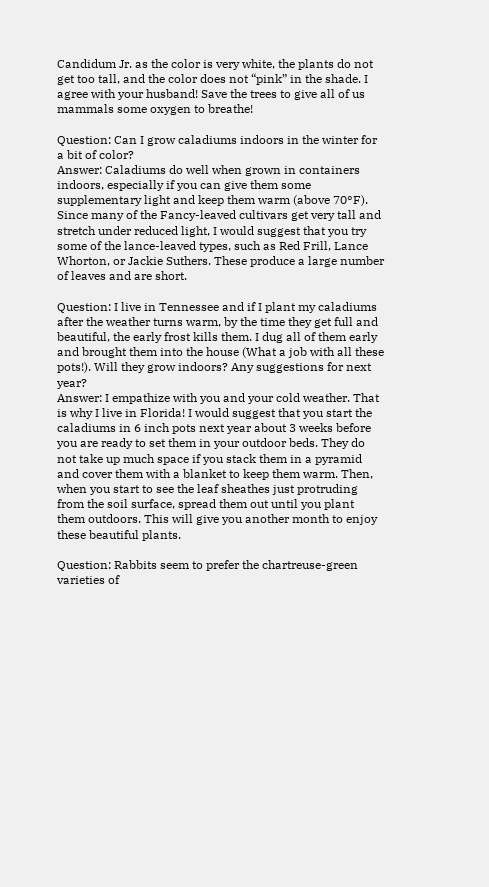Candidum Jr. as the color is very white, the plants do not get too tall, and the color does not “pink” in the shade. I agree with your husband! Save the trees to give all of us mammals some oxygen to breathe!

Question: Can I grow caladiums indoors in the winter for a bit of color?
Answer: Caladiums do well when grown in containers indoors, especially if you can give them some supplementary light and keep them warm (above 70°F). Since many of the Fancy-leaved cultivars get very tall and stretch under reduced light, I would suggest that you try some of the lance-leaved types, such as Red Frill, Lance Whorton, or Jackie Suthers. These produce a large number of leaves and are short.

Question: I live in Tennessee and if I plant my caladiums after the weather turns warm, by the time they get full and beautiful, the early frost kills them. I dug all of them early and brought them into the house (What a job with all these pots!). Will they grow indoors? Any suggestions for next year?
Answer: I empathize with you and your cold weather. That is why I live in Florida! I would suggest that you start the caladiums in 6 inch pots next year about 3 weeks before you are ready to set them in your outdoor beds. They do not take up much space if you stack them in a pyramid and cover them with a blanket to keep them warm. Then, when you start to see the leaf sheathes just protruding from the soil surface, spread them out until you plant them outdoors. This will give you another month to enjoy these beautiful plants.

Question: Rabbits seem to prefer the chartreuse-green varieties of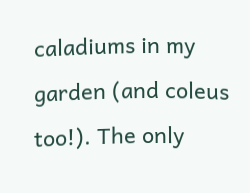caladiums in my garden (and coleus too!). The only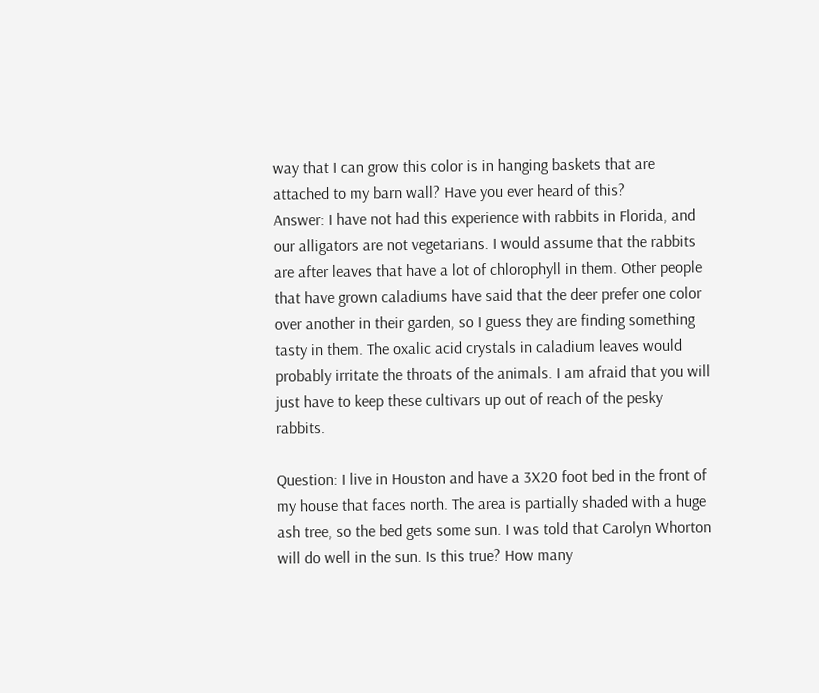way that I can grow this color is in hanging baskets that are attached to my barn wall? Have you ever heard of this?
Answer: I have not had this experience with rabbits in Florida, and our alligators are not vegetarians. I would assume that the rabbits are after leaves that have a lot of chlorophyll in them. Other people that have grown caladiums have said that the deer prefer one color over another in their garden, so I guess they are finding something tasty in them. The oxalic acid crystals in caladium leaves would probably irritate the throats of the animals. I am afraid that you will just have to keep these cultivars up out of reach of the pesky rabbits.

Question: I live in Houston and have a 3X20 foot bed in the front of my house that faces north. The area is partially shaded with a huge ash tree, so the bed gets some sun. I was told that Carolyn Whorton will do well in the sun. Is this true? How many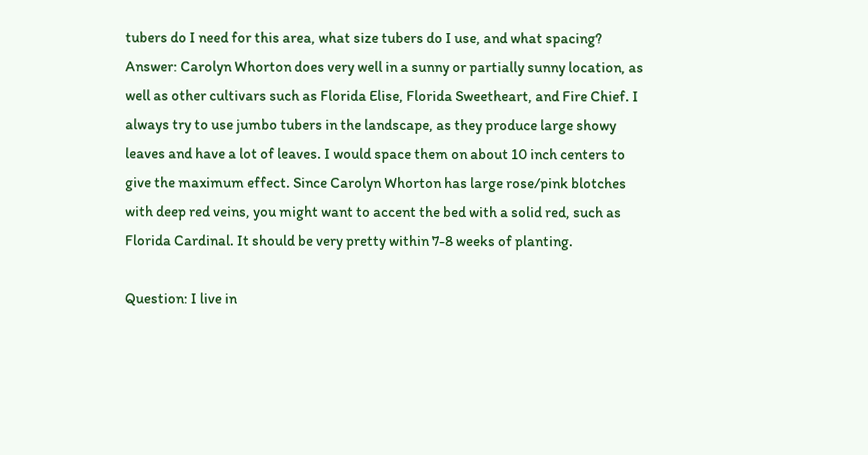tubers do I need for this area, what size tubers do I use, and what spacing?
Answer: Carolyn Whorton does very well in a sunny or partially sunny location, as well as other cultivars such as Florida Elise, Florida Sweetheart, and Fire Chief. I always try to use jumbo tubers in the landscape, as they produce large showy leaves and have a lot of leaves. I would space them on about 10 inch centers to give the maximum effect. Since Carolyn Whorton has large rose/pink blotches with deep red veins, you might want to accent the bed with a solid red, such as Florida Cardinal. It should be very pretty within 7-8 weeks of planting.

Question: I live in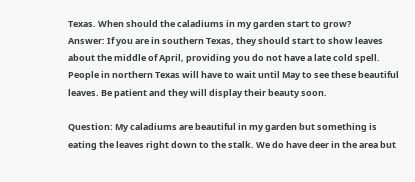Texas. When should the caladiums in my garden start to grow?
Answer: If you are in southern Texas, they should start to show leaves about the middle of April, providing you do not have a late cold spell. People in northern Texas will have to wait until May to see these beautiful leaves. Be patient and they will display their beauty soon.

Question: My caladiums are beautiful in my garden but something is eating the leaves right down to the stalk. We do have deer in the area but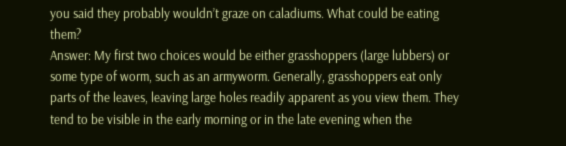you said they probably wouldn’t graze on caladiums. What could be eating them?
Answer: My first two choices would be either grasshoppers (large lubbers) or some type of worm, such as an armyworm. Generally, grasshoppers eat only parts of the leaves, leaving large holes readily apparent as you view them. They tend to be visible in the early morning or in the late evening when the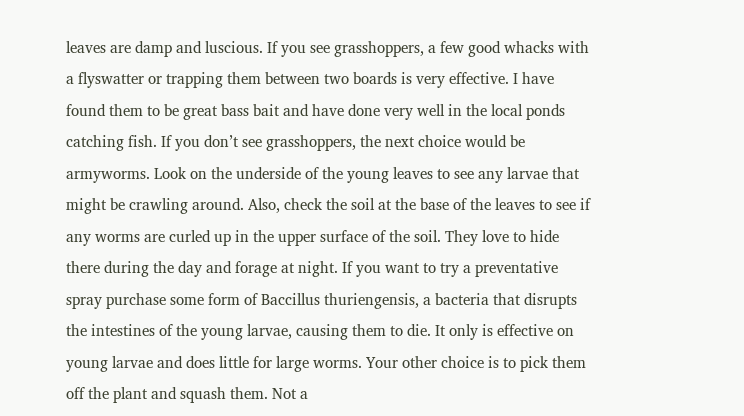leaves are damp and luscious. If you see grasshoppers, a few good whacks with a flyswatter or trapping them between two boards is very effective. I have found them to be great bass bait and have done very well in the local ponds catching fish. If you don’t see grasshoppers, the next choice would be armyworms. Look on the underside of the young leaves to see any larvae that might be crawling around. Also, check the soil at the base of the leaves to see if any worms are curled up in the upper surface of the soil. They love to hide there during the day and forage at night. If you want to try a preventative spray purchase some form of Baccillus thuriengensis, a bacteria that disrupts the intestines of the young larvae, causing them to die. It only is effective on young larvae and does little for large worms. Your other choice is to pick them off the plant and squash them. Not a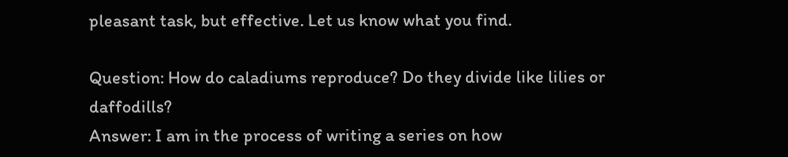pleasant task, but effective. Let us know what you find.

Question: How do caladiums reproduce? Do they divide like lilies or daffodills?
Answer: I am in the process of writing a series on how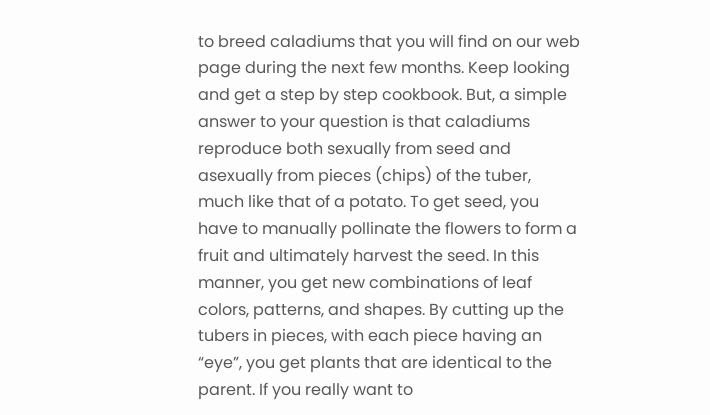to breed caladiums that you will find on our web page during the next few months. Keep looking and get a step by step cookbook. But, a simple answer to your question is that caladiums reproduce both sexually from seed and asexually from pieces (chips) of the tuber, much like that of a potato. To get seed, you have to manually pollinate the flowers to form a fruit and ultimately harvest the seed. In this manner, you get new combinations of leaf colors, patterns, and shapes. By cutting up the tubers in pieces, with each piece having an “eye”, you get plants that are identical to the parent. If you really want to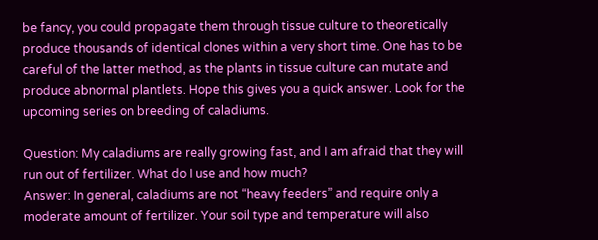be fancy, you could propagate them through tissue culture to theoretically produce thousands of identical clones within a very short time. One has to be careful of the latter method, as the plants in tissue culture can mutate and produce abnormal plantlets. Hope this gives you a quick answer. Look for the upcoming series on breeding of caladiums.

Question: My caladiums are really growing fast, and I am afraid that they will run out of fertilizer. What do I use and how much?
Answer: In general, caladiums are not “heavy feeders” and require only a moderate amount of fertilizer. Your soil type and temperature will also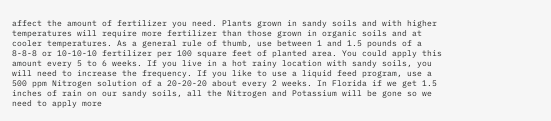affect the amount of fertilizer you need. Plants grown in sandy soils and with higher temperatures will require more fertilizer than those grown in organic soils and at cooler temperatures. As a general rule of thumb, use between 1 and 1.5 pounds of a 8-8-8 or 10-10-10 fertilizer per 100 square feet of planted area. You could apply this amount every 5 to 6 weeks. If you live in a hot rainy location with sandy soils, you will need to increase the frequency. If you like to use a liquid feed program, use a 500 ppm Nitrogen solution of a 20-20-20 about every 2 weeks. In Florida if we get 1.5 inches of rain on our sandy soils, all the Nitrogen and Potassium will be gone so we need to apply more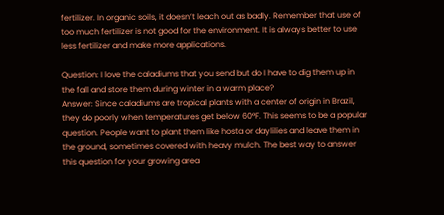fertilizer. In organic soils, it doesn’t leach out as badly. Remember that use of too much fertilizer is not good for the environment. It is always better to use less fertilizer and make more applications.

Question: I love the caladiums that you send but do I have to dig them up in the fall and store them during winter in a warm place?
Answer: Since caladiums are tropical plants with a center of origin in Brazil, they do poorly when temperatures get below 60°F. This seems to be a popular question. People want to plant them like hosta or daylilies and leave them in the ground, sometimes covered with heavy mulch. The best way to answer this question for your growing area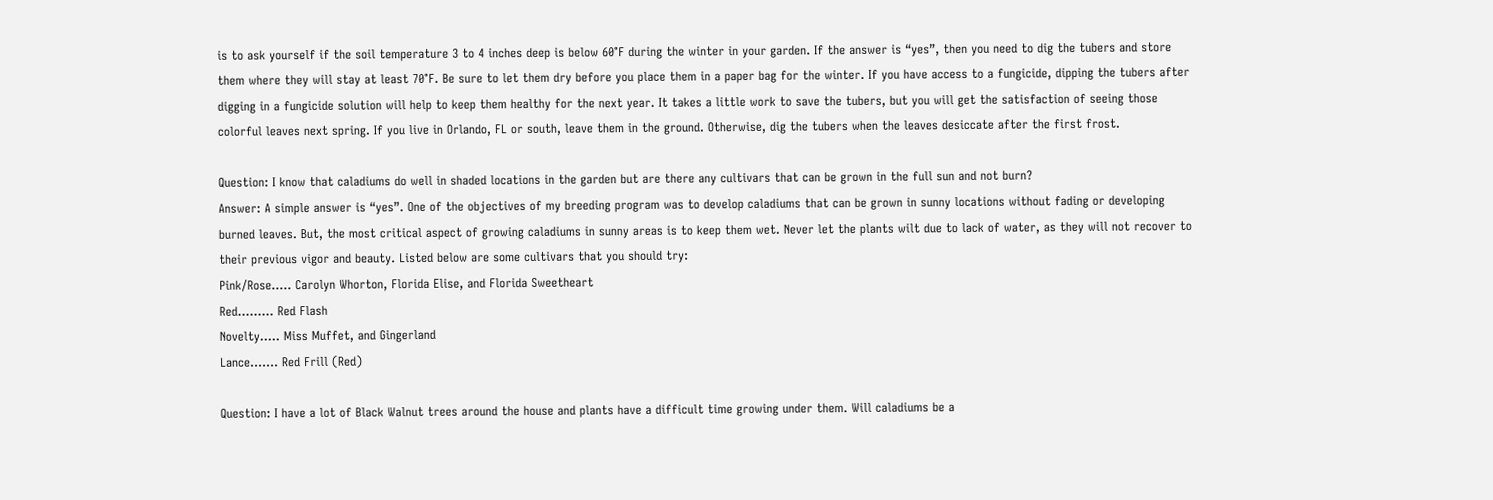is to ask yourself if the soil temperature 3 to 4 inches deep is below 60°F during the winter in your garden. If the answer is “yes”, then you need to dig the tubers and store them where they will stay at least 70°F. Be sure to let them dry before you place them in a paper bag for the winter. If you have access to a fungicide, dipping the tubers after digging in a fungicide solution will help to keep them healthy for the next year. It takes a little work to save the tubers, but you will get the satisfaction of seeing those colorful leaves next spring. If you live in Orlando, FL or south, leave them in the ground. Otherwise, dig the tubers when the leaves desiccate after the first frost.

Question: I know that caladiums do well in shaded locations in the garden but are there any cultivars that can be grown in the full sun and not burn?
Answer: A simple answer is “yes”. One of the objectives of my breeding program was to develop caladiums that can be grown in sunny locations without fading or developing burned leaves. But, the most critical aspect of growing caladiums in sunny areas is to keep them wet. Never let the plants wilt due to lack of water, as they will not recover to their previous vigor and beauty. Listed below are some cultivars that you should try:
Pink/Rose….. Carolyn Whorton, Florida Elise, and Florida Sweetheart
Red……… Red Flash
Novelty….. Miss Muffet, and Gingerland
Lance……. Red Frill (Red)

Question: I have a lot of Black Walnut trees around the house and plants have a difficult time growing under them. Will caladiums be a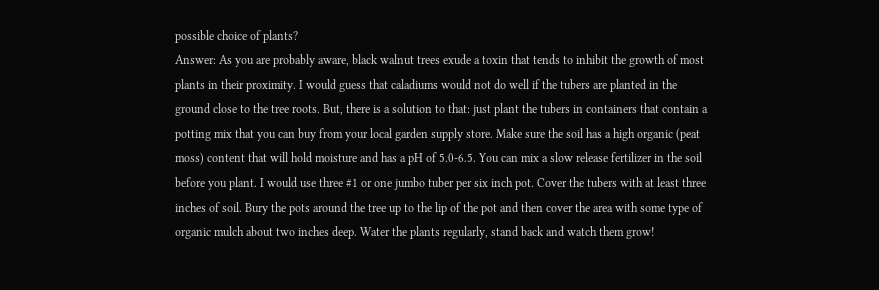possible choice of plants?
Answer: As you are probably aware, black walnut trees exude a toxin that tends to inhibit the growth of most plants in their proximity. I would guess that caladiums would not do well if the tubers are planted in the ground close to the tree roots. But, there is a solution to that: just plant the tubers in containers that contain a potting mix that you can buy from your local garden supply store. Make sure the soil has a high organic (peat moss) content that will hold moisture and has a pH of 5.0-6.5. You can mix a slow release fertilizer in the soil before you plant. I would use three #1 or one jumbo tuber per six inch pot. Cover the tubers with at least three inches of soil. Bury the pots around the tree up to the lip of the pot and then cover the area with some type of organic mulch about two inches deep. Water the plants regularly, stand back and watch them grow!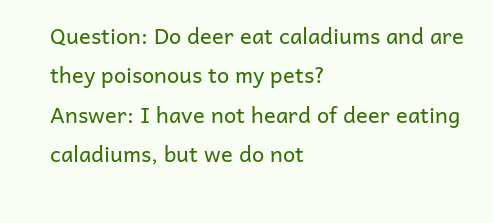Question: Do deer eat caladiums and are they poisonous to my pets?
Answer: I have not heard of deer eating caladiums, but we do not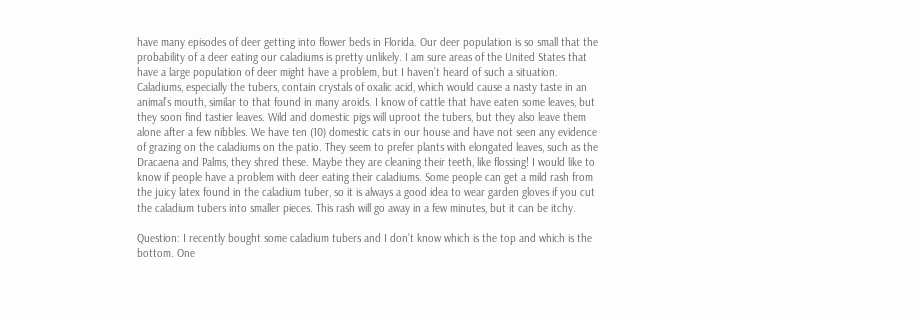have many episodes of deer getting into flower beds in Florida. Our deer population is so small that the probability of a deer eating our caladiums is pretty unlikely. I am sure areas of the United States that have a large population of deer might have a problem, but I haven’t heard of such a situation. Caladiums, especially the tubers, contain crystals of oxalic acid, which would cause a nasty taste in an animal’s mouth, similar to that found in many aroids. I know of cattle that have eaten some leaves, but they soon find tastier leaves. Wild and domestic pigs will uproot the tubers, but they also leave them alone after a few nibbles. We have ten (10) domestic cats in our house and have not seen any evidence of grazing on the caladiums on the patio. They seem to prefer plants with elongated leaves, such as the Dracaena and Palms, they shred these. Maybe they are cleaning their teeth, like flossing! I would like to know if people have a problem with deer eating their caladiums. Some people can get a mild rash from the juicy latex found in the caladium tuber, so it is always a good idea to wear garden gloves if you cut the caladium tubers into smaller pieces. This rash will go away in a few minutes, but it can be itchy.

Question: I recently bought some caladium tubers and I don’t know which is the top and which is the bottom. One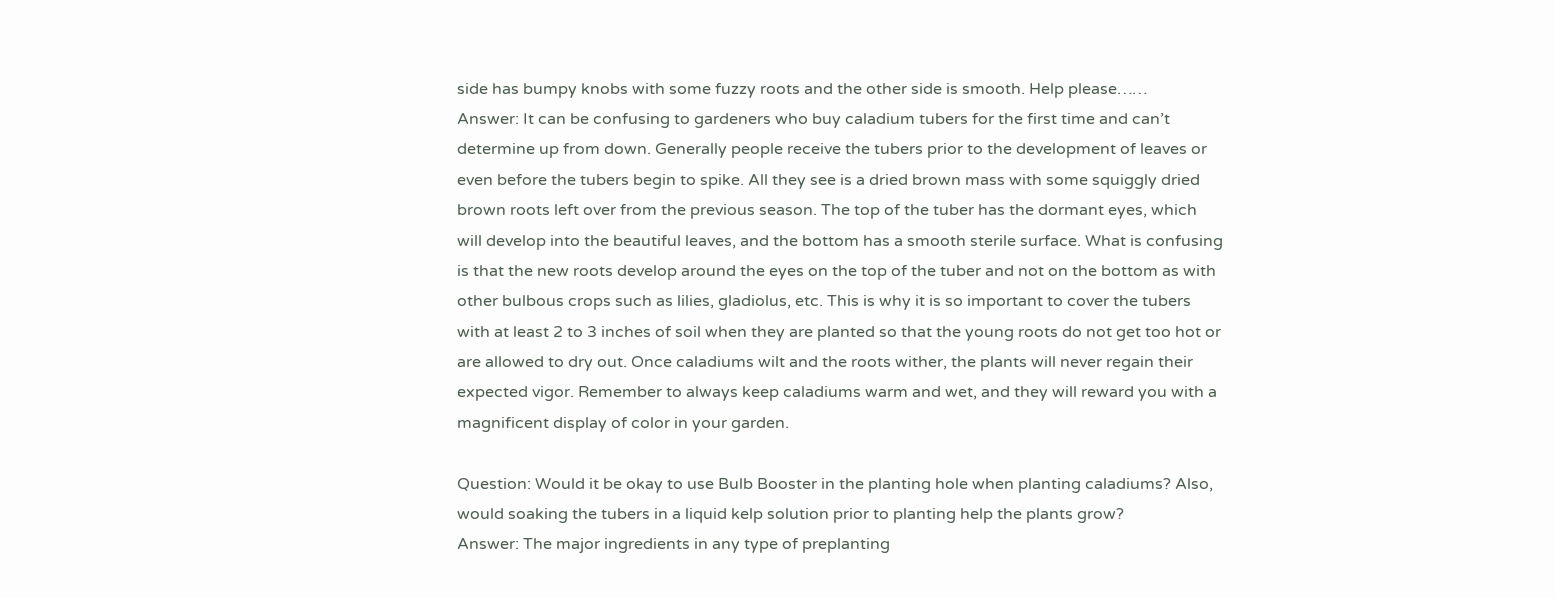side has bumpy knobs with some fuzzy roots and the other side is smooth. Help please……
Answer: It can be confusing to gardeners who buy caladium tubers for the first time and can’t determine up from down. Generally people receive the tubers prior to the development of leaves or even before the tubers begin to spike. All they see is a dried brown mass with some squiggly dried brown roots left over from the previous season. The top of the tuber has the dormant eyes, which will develop into the beautiful leaves, and the bottom has a smooth sterile surface. What is confusing is that the new roots develop around the eyes on the top of the tuber and not on the bottom as with other bulbous crops such as lilies, gladiolus, etc. This is why it is so important to cover the tubers with at least 2 to 3 inches of soil when they are planted so that the young roots do not get too hot or are allowed to dry out. Once caladiums wilt and the roots wither, the plants will never regain their expected vigor. Remember to always keep caladiums warm and wet, and they will reward you with a magnificent display of color in your garden.

Question: Would it be okay to use Bulb Booster in the planting hole when planting caladiums? Also, would soaking the tubers in a liquid kelp solution prior to planting help the plants grow?
Answer: The major ingredients in any type of preplanting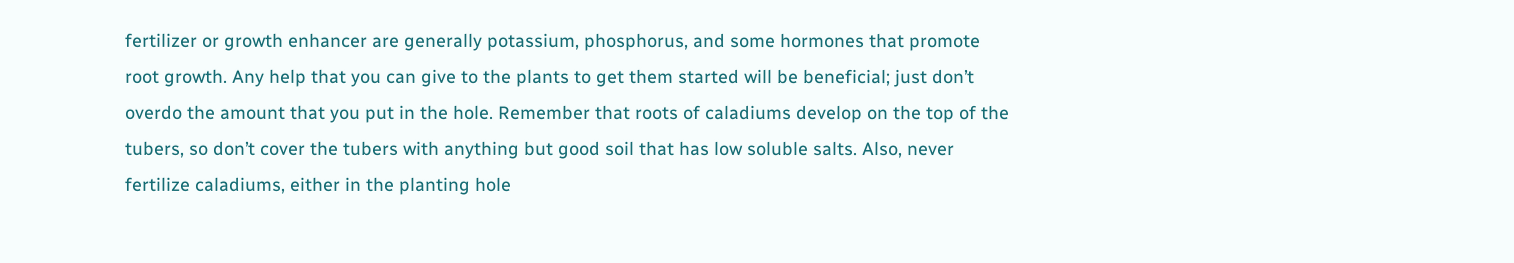fertilizer or growth enhancer are generally potassium, phosphorus, and some hormones that promote root growth. Any help that you can give to the plants to get them started will be beneficial; just don’t overdo the amount that you put in the hole. Remember that roots of caladiums develop on the top of the tubers, so don’t cover the tubers with anything but good soil that has low soluble salts. Also, never fertilize caladiums, either in the planting hole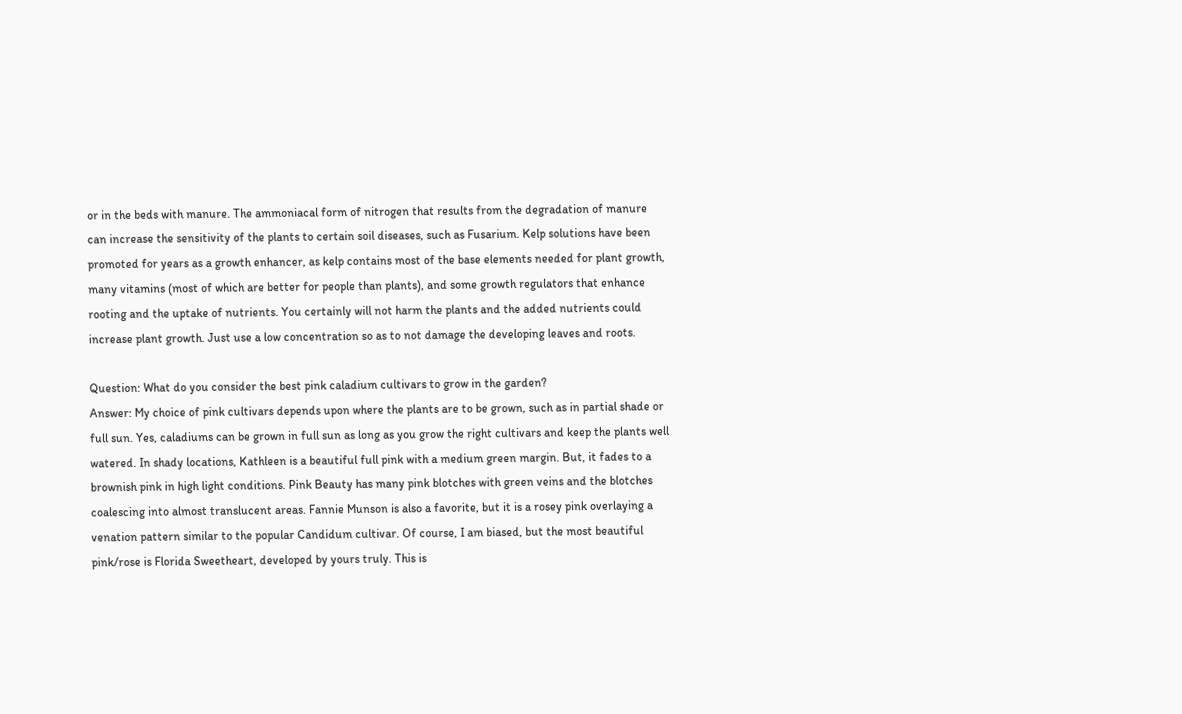or in the beds with manure. The ammoniacal form of nitrogen that results from the degradation of manure can increase the sensitivity of the plants to certain soil diseases, such as Fusarium. Kelp solutions have been promoted for years as a growth enhancer, as kelp contains most of the base elements needed for plant growth, many vitamins (most of which are better for people than plants), and some growth regulators that enhance rooting and the uptake of nutrients. You certainly will not harm the plants and the added nutrients could increase plant growth. Just use a low concentration so as to not damage the developing leaves and roots.

Question: What do you consider the best pink caladium cultivars to grow in the garden?
Answer: My choice of pink cultivars depends upon where the plants are to be grown, such as in partial shade or full sun. Yes, caladiums can be grown in full sun as long as you grow the right cultivars and keep the plants well watered. In shady locations, Kathleen is a beautiful full pink with a medium green margin. But, it fades to a brownish pink in high light conditions. Pink Beauty has many pink blotches with green veins and the blotches coalescing into almost translucent areas. Fannie Munson is also a favorite, but it is a rosey pink overlaying a venation pattern similar to the popular Candidum cultivar. Of course, I am biased, but the most beautiful pink/rose is Florida Sweetheart, developed by yours truly. This is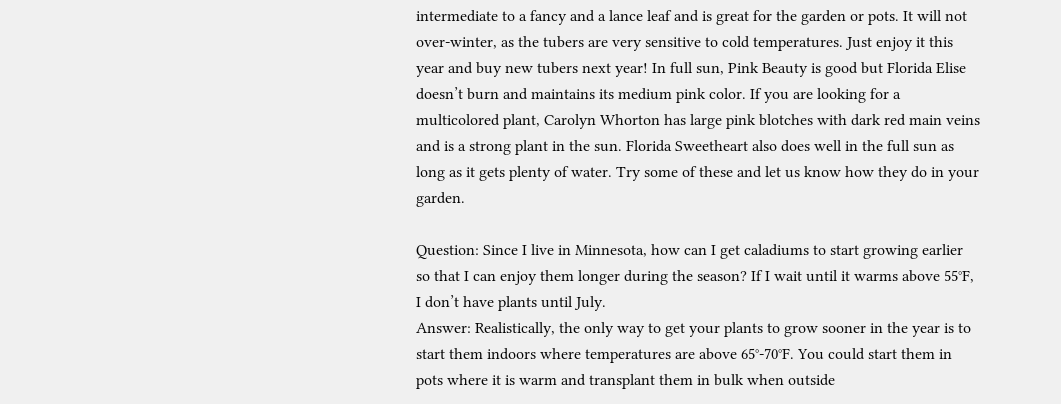intermediate to a fancy and a lance leaf and is great for the garden or pots. It will not over-winter, as the tubers are very sensitive to cold temperatures. Just enjoy it this year and buy new tubers next year! In full sun, Pink Beauty is good but Florida Elise doesn’t burn and maintains its medium pink color. If you are looking for a multicolored plant, Carolyn Whorton has large pink blotches with dark red main veins and is a strong plant in the sun. Florida Sweetheart also does well in the full sun as long as it gets plenty of water. Try some of these and let us know how they do in your garden.

Question: Since I live in Minnesota, how can I get caladiums to start growing earlier so that I can enjoy them longer during the season? If I wait until it warms above 55°F, I don’t have plants until July.
Answer: Realistically, the only way to get your plants to grow sooner in the year is to start them indoors where temperatures are above 65°-70°F. You could start them in pots where it is warm and transplant them in bulk when outside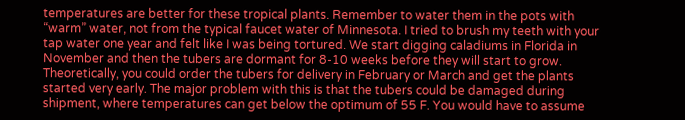temperatures are better for these tropical plants. Remember to water them in the pots with “warm” water, not from the typical faucet water of Minnesota. I tried to brush my teeth with your tap water one year and felt like I was being tortured. We start digging caladiums in Florida in November and then the tubers are dormant for 8-10 weeks before they will start to grow. Theoretically, you could order the tubers for delivery in February or March and get the plants started very early. The major problem with this is that the tubers could be damaged during shipment, where temperatures can get below the optimum of 55 F. You would have to assume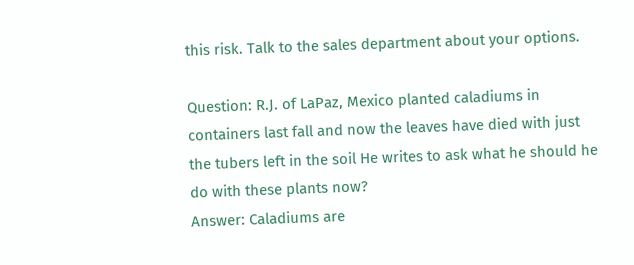this risk. Talk to the sales department about your options.

Question: R.J. of LaPaz, Mexico planted caladiums in containers last fall and now the leaves have died with just the tubers left in the soil He writes to ask what he should he do with these plants now?
Answer: Caladiums are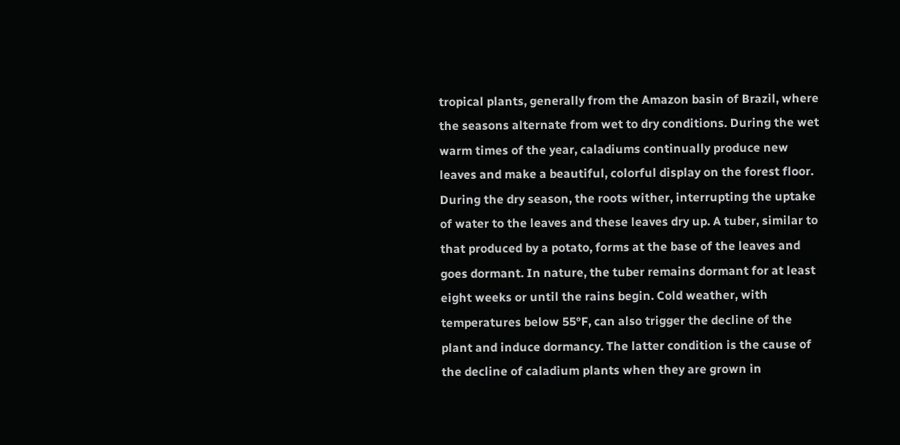tropical plants, generally from the Amazon basin of Brazil, where the seasons alternate from wet to dry conditions. During the wet warm times of the year, caladiums continually produce new leaves and make a beautiful, colorful display on the forest floor. During the dry season, the roots wither, interrupting the uptake of water to the leaves and these leaves dry up. A tuber, similar to that produced by a potato, forms at the base of the leaves and goes dormant. In nature, the tuber remains dormant for at least eight weeks or until the rains begin. Cold weather, with temperatures below 55°F, can also trigger the decline of the plant and induce dormancy. The latter condition is the cause of the decline of caladium plants when they are grown in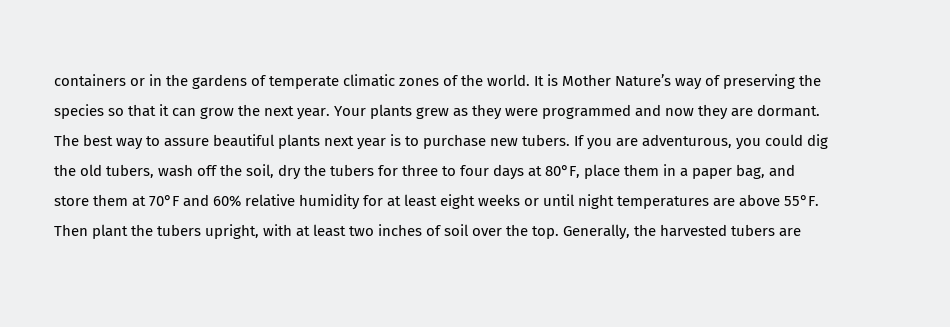containers or in the gardens of temperate climatic zones of the world. It is Mother Nature’s way of preserving the species so that it can grow the next year. Your plants grew as they were programmed and now they are dormant. The best way to assure beautiful plants next year is to purchase new tubers. If you are adventurous, you could dig the old tubers, wash off the soil, dry the tubers for three to four days at 80°F, place them in a paper bag, and store them at 70°F and 60% relative humidity for at least eight weeks or until night temperatures are above 55°F. Then plant the tubers upright, with at least two inches of soil over the top. Generally, the harvested tubers are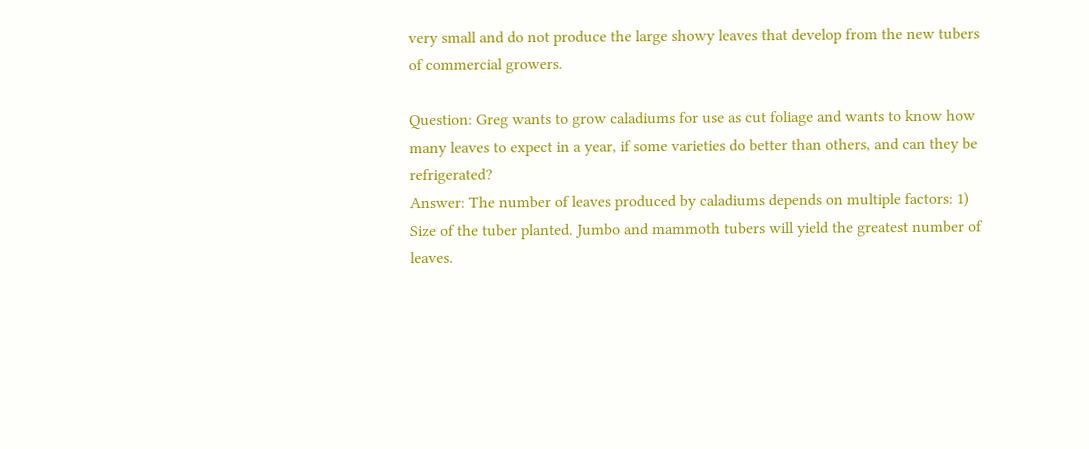very small and do not produce the large showy leaves that develop from the new tubers of commercial growers.

Question: Greg wants to grow caladiums for use as cut foliage and wants to know how many leaves to expect in a year, if some varieties do better than others, and can they be refrigerated?
Answer: The number of leaves produced by caladiums depends on multiple factors: 1) Size of the tuber planted. Jumbo and mammoth tubers will yield the greatest number of leaves.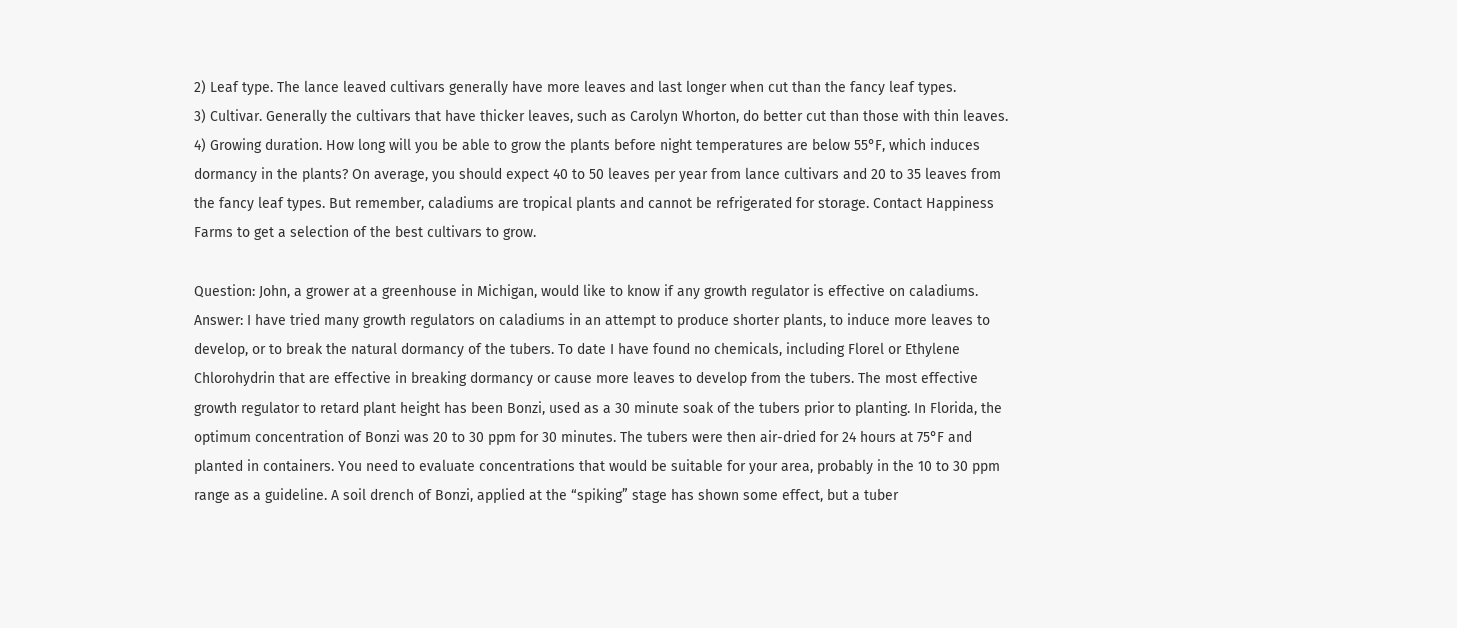2) Leaf type. The lance leaved cultivars generally have more leaves and last longer when cut than the fancy leaf types.
3) Cultivar. Generally the cultivars that have thicker leaves, such as Carolyn Whorton, do better cut than those with thin leaves.
4) Growing duration. How long will you be able to grow the plants before night temperatures are below 55°F, which induces dormancy in the plants? On average, you should expect 40 to 50 leaves per year from lance cultivars and 20 to 35 leaves from the fancy leaf types. But remember, caladiums are tropical plants and cannot be refrigerated for storage. Contact Happiness Farms to get a selection of the best cultivars to grow.

Question: John, a grower at a greenhouse in Michigan, would like to know if any growth regulator is effective on caladiums.
Answer: I have tried many growth regulators on caladiums in an attempt to produce shorter plants, to induce more leaves to develop, or to break the natural dormancy of the tubers. To date I have found no chemicals, including Florel or Ethylene Chlorohydrin that are effective in breaking dormancy or cause more leaves to develop from the tubers. The most effective growth regulator to retard plant height has been Bonzi, used as a 30 minute soak of the tubers prior to planting. In Florida, the optimum concentration of Bonzi was 20 to 30 ppm for 30 minutes. The tubers were then air-dried for 24 hours at 75°F and planted in containers. You need to evaluate concentrations that would be suitable for your area, probably in the 10 to 30 ppm range as a guideline. A soil drench of Bonzi, applied at the “spiking” stage has shown some effect, but a tuber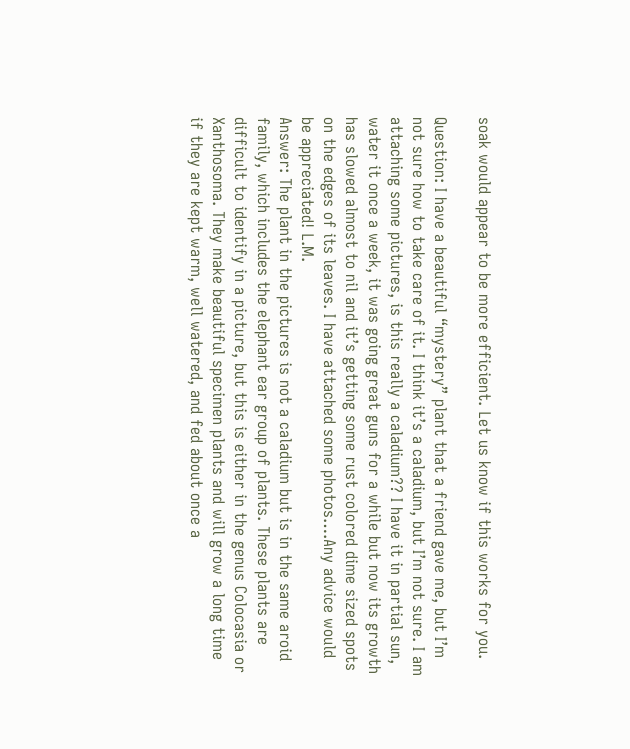soak would appear to be more efficient. Let us know if this works for you.

Question: I have a beautiful “mystery” plant that a friend gave me, but I’m not sure how to take care of it. I think it’s a caladium, but I’m not sure. I am attaching some pictures, is this really a caladium?? I have it in partial sun, water it once a week, it was going great guns for a while but now its growth has slowed almost to nil and it’s getting some rust colored dime sized spots on the edges of its leaves. I have attached some photos….Any advice would be appreciated! L.M.
Answer: The plant in the pictures is not a caladium but is in the same aroid family, which includes the elephant ear group of plants. These plants are difficult to identify in a picture, but this is either in the genus Colocasia or Xanthosoma. They make beautiful specimen plants and will grow a long time if they are kept warm, well watered, and fed about once a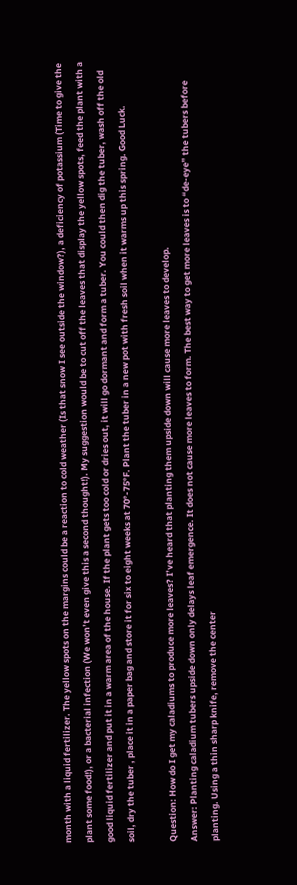month with a liquid fertilizer. The yellow spots on the margins could be a reaction to cold weather (Is that snow I see outside the window?), a deficiency of potassium (Time to give the plant some food!), or a bacterial infection (We won’t even give this a second thought!). My suggestion would be to cut off the leaves that display the yellow spots, feed the plant with a good liquid fertilizer and put it in a warm area of the house. If the plant gets too cold or dries out, it will go dormant and form a tuber. You could then dig the tuber, wash off the old soil, dry the tuber , place it in a paper bag and store it for six to eight weeks at 70°-75°F. Plant the tuber in a new pot with fresh soil when it warms up this spring. Good Luck.

Question: How do I get my caladiums to produce more leaves? I’ve heard that planting them upside down will cause more leaves to develop.
Answer: Planting caladium tubers upside down only delays leaf emergence. It does not cause more leaves to form. The best way to get more leaves is to “de-eye” the tubers before planting. Using a thin sharp knife, remove the center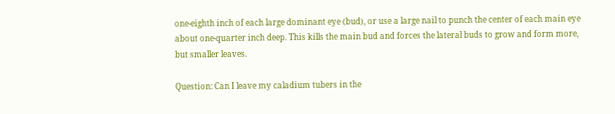one-eighth inch of each large dominant eye (bud), or use a large nail to punch the center of each main eye about one-quarter inch deep. This kills the main bud and forces the lateral buds to grow and form more, but smaller leaves.

Question: Can I leave my caladium tubers in the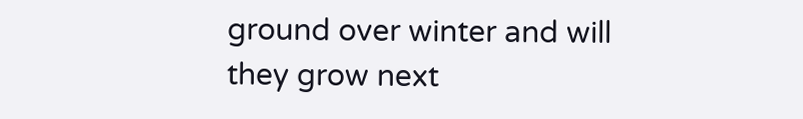ground over winter and will they grow next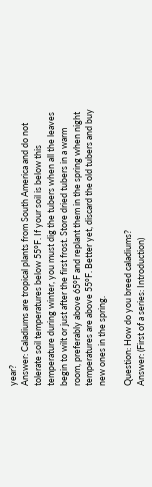year?
Answer: Caladiums are tropical plants from South America and do not tolerate soil temperatures below 55°F. If your soil is below this temperature during winter, you must dig the tubers when all the leaves begin to wilt or just after the first frost. Store dried tubers in a warm room, preferably above 65°F and replant them in the spring when night temperatures are above 55°F. Better yet, discard the old tubers and buy new ones in the spring.

Question: How do you breed caladiums?
Answer: (First of a series: Introduction)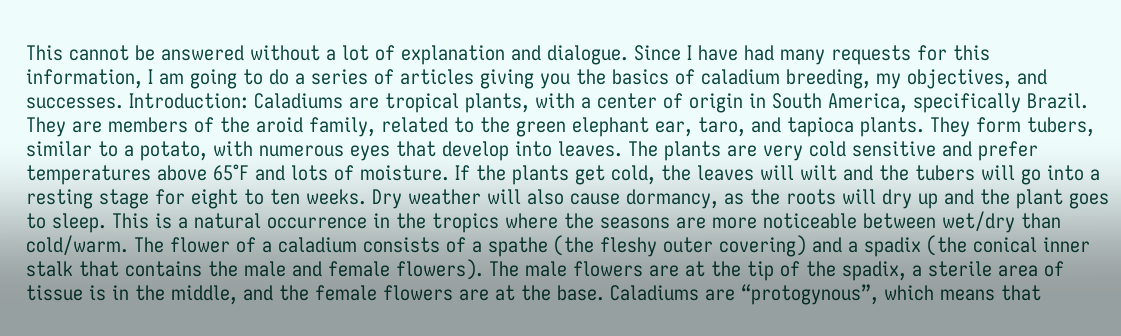This cannot be answered without a lot of explanation and dialogue. Since I have had many requests for this information, I am going to do a series of articles giving you the basics of caladium breeding, my objectives, and successes. Introduction: Caladiums are tropical plants, with a center of origin in South America, specifically Brazil. They are members of the aroid family, related to the green elephant ear, taro, and tapioca plants. They form tubers, similar to a potato, with numerous eyes that develop into leaves. The plants are very cold sensitive and prefer temperatures above 65°F and lots of moisture. If the plants get cold, the leaves will wilt and the tubers will go into a resting stage for eight to ten weeks. Dry weather will also cause dormancy, as the roots will dry up and the plant goes to sleep. This is a natural occurrence in the tropics where the seasons are more noticeable between wet/dry than cold/warm. The flower of a caladium consists of a spathe (the fleshy outer covering) and a spadix (the conical inner stalk that contains the male and female flowers). The male flowers are at the tip of the spadix, a sterile area of tissue is in the middle, and the female flowers are at the base. Caladiums are “protogynous”, which means that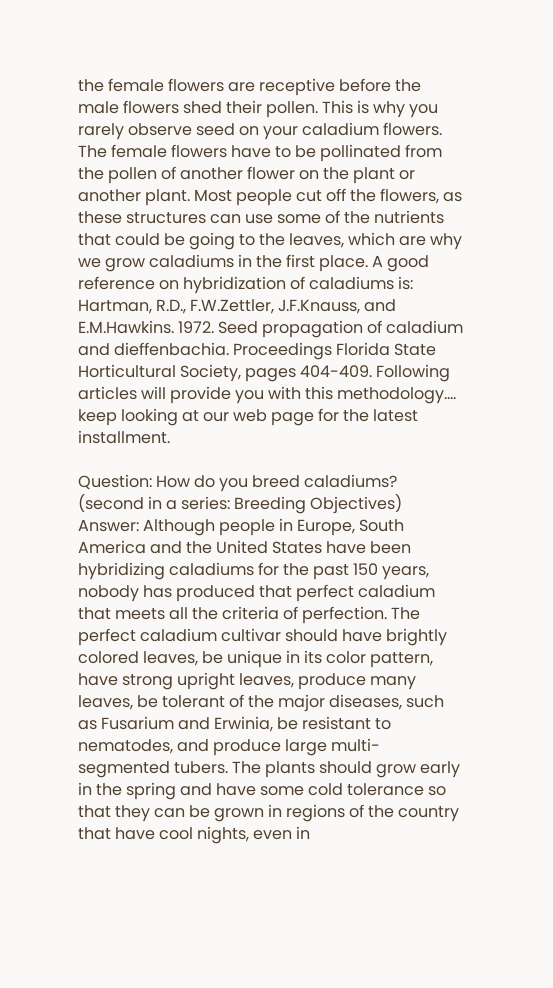the female flowers are receptive before the male flowers shed their pollen. This is why you rarely observe seed on your caladium flowers. The female flowers have to be pollinated from the pollen of another flower on the plant or another plant. Most people cut off the flowers, as these structures can use some of the nutrients that could be going to the leaves, which are why we grow caladiums in the first place. A good reference on hybridization of caladiums is: Hartman, R.D., F.W.Zettler, J.F.Knauss, and E.M.Hawkins. 1972. Seed propagation of caladium and dieffenbachia. Proceedings Florida State Horticultural Society, pages 404-409. Following articles will provide you with this methodology…. keep looking at our web page for the latest installment.

Question: How do you breed caladiums? (second in a series: Breeding Objectives)
Answer: Although people in Europe, South America and the United States have been hybridizing caladiums for the past 150 years, nobody has produced that perfect caladium that meets all the criteria of perfection. The perfect caladium cultivar should have brightly colored leaves, be unique in its color pattern, have strong upright leaves, produce many leaves, be tolerant of the major diseases, such as Fusarium and Erwinia, be resistant to nematodes, and produce large multi-segmented tubers. The plants should grow early in the spring and have some cold tolerance so that they can be grown in regions of the country that have cool nights, even in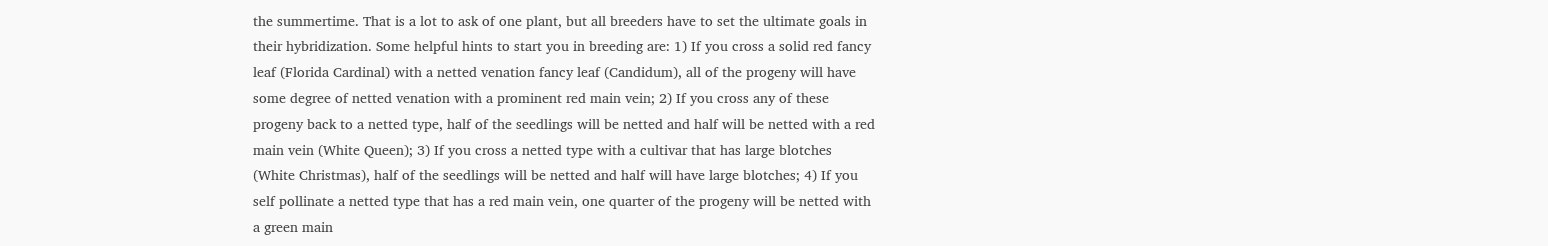the summertime. That is a lot to ask of one plant, but all breeders have to set the ultimate goals in their hybridization. Some helpful hints to start you in breeding are: 1) If you cross a solid red fancy leaf (Florida Cardinal) with a netted venation fancy leaf (Candidum), all of the progeny will have some degree of netted venation with a prominent red main vein; 2) If you cross any of these progeny back to a netted type, half of the seedlings will be netted and half will be netted with a red main vein (White Queen); 3) If you cross a netted type with a cultivar that has large blotches (White Christmas), half of the seedlings will be netted and half will have large blotches; 4) If you self pollinate a netted type that has a red main vein, one quarter of the progeny will be netted with a green main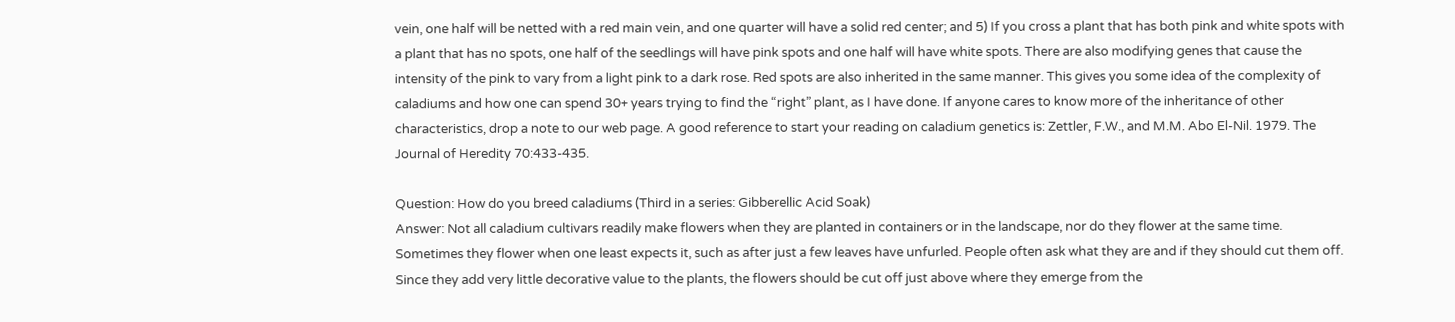vein, one half will be netted with a red main vein, and one quarter will have a solid red center; and 5) If you cross a plant that has both pink and white spots with a plant that has no spots, one half of the seedlings will have pink spots and one half will have white spots. There are also modifying genes that cause the intensity of the pink to vary from a light pink to a dark rose. Red spots are also inherited in the same manner. This gives you some idea of the complexity of caladiums and how one can spend 30+ years trying to find the “right” plant, as I have done. If anyone cares to know more of the inheritance of other characteristics, drop a note to our web page. A good reference to start your reading on caladium genetics is: Zettler, F.W., and M.M. Abo El-Nil. 1979. The Journal of Heredity 70:433-435.

Question: How do you breed caladiums (Third in a series: Gibberellic Acid Soak)
Answer: Not all caladium cultivars readily make flowers when they are planted in containers or in the landscape, nor do they flower at the same time. Sometimes they flower when one least expects it, such as after just a few leaves have unfurled. People often ask what they are and if they should cut them off. Since they add very little decorative value to the plants, the flowers should be cut off just above where they emerge from the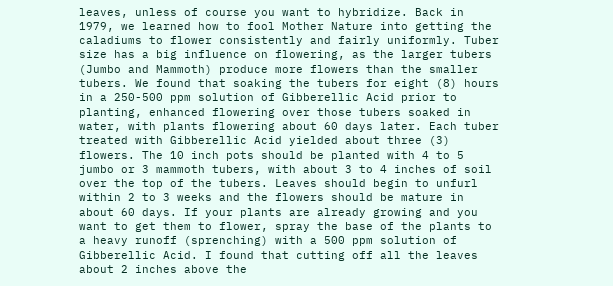leaves, unless of course you want to hybridize. Back in 1979, we learned how to fool Mother Nature into getting the caladiums to flower consistently and fairly uniformly. Tuber size has a big influence on flowering, as the larger tubers (Jumbo and Mammoth) produce more flowers than the smaller tubers. We found that soaking the tubers for eight (8) hours in a 250-500 ppm solution of Gibberellic Acid prior to planting, enhanced flowering over those tubers soaked in water, with plants flowering about 60 days later. Each tuber treated with Gibberellic Acid yielded about three (3) flowers. The 10 inch pots should be planted with 4 to 5 jumbo or 3 mammoth tubers, with about 3 to 4 inches of soil over the top of the tubers. Leaves should begin to unfurl within 2 to 3 weeks and the flowers should be mature in about 60 days. If your plants are already growing and you want to get them to flower, spray the base of the plants to a heavy runoff (sprenching) with a 500 ppm solution of Gibberellic Acid. I found that cutting off all the leaves about 2 inches above the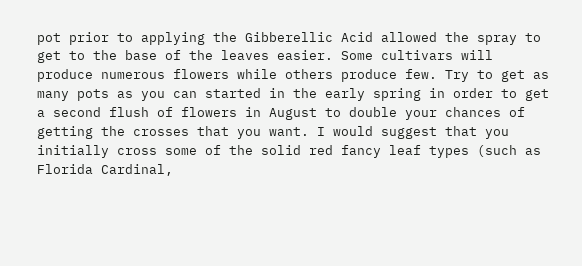pot prior to applying the Gibberellic Acid allowed the spray to get to the base of the leaves easier. Some cultivars will produce numerous flowers while others produce few. Try to get as many pots as you can started in the early spring in order to get a second flush of flowers in August to double your chances of getting the crosses that you want. I would suggest that you initially cross some of the solid red fancy leaf types (such as Florida Cardinal,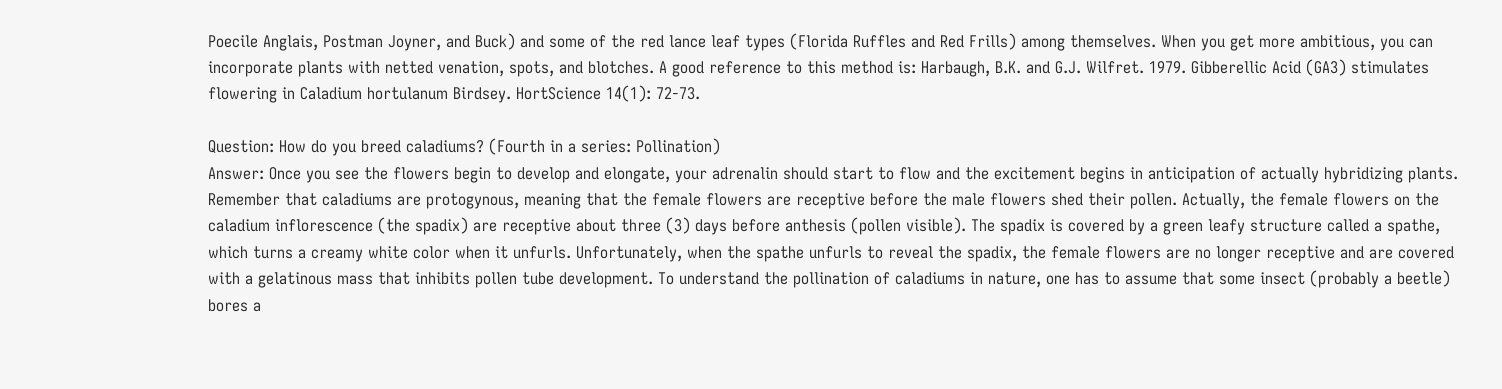Poecile Anglais, Postman Joyner, and Buck) and some of the red lance leaf types (Florida Ruffles and Red Frills) among themselves. When you get more ambitious, you can incorporate plants with netted venation, spots, and blotches. A good reference to this method is: Harbaugh, B.K. and G.J. Wilfret. 1979. Gibberellic Acid (GA3) stimulates flowering in Caladium hortulanum Birdsey. HortScience 14(1): 72-73.

Question: How do you breed caladiums? (Fourth in a series: Pollination)
Answer: Once you see the flowers begin to develop and elongate, your adrenalin should start to flow and the excitement begins in anticipation of actually hybridizing plants. Remember that caladiums are protogynous, meaning that the female flowers are receptive before the male flowers shed their pollen. Actually, the female flowers on the caladium inflorescence (the spadix) are receptive about three (3) days before anthesis (pollen visible). The spadix is covered by a green leafy structure called a spathe, which turns a creamy white color when it unfurls. Unfortunately, when the spathe unfurls to reveal the spadix, the female flowers are no longer receptive and are covered with a gelatinous mass that inhibits pollen tube development. To understand the pollination of caladiums in nature, one has to assume that some insect (probably a beetle) bores a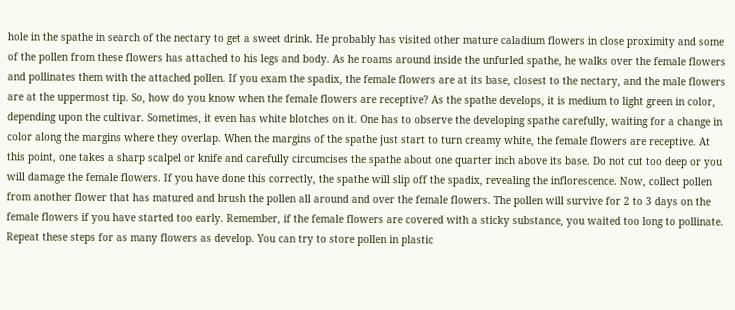hole in the spathe in search of the nectary to get a sweet drink. He probably has visited other mature caladium flowers in close proximity and some of the pollen from these flowers has attached to his legs and body. As he roams around inside the unfurled spathe, he walks over the female flowers and pollinates them with the attached pollen. If you exam the spadix, the female flowers are at its base, closest to the nectary, and the male flowers are at the uppermost tip. So, how do you know when the female flowers are receptive? As the spathe develops, it is medium to light green in color, depending upon the cultivar. Sometimes, it even has white blotches on it. One has to observe the developing spathe carefully, waiting for a change in color along the margins where they overlap. When the margins of the spathe just start to turn creamy white, the female flowers are receptive. At this point, one takes a sharp scalpel or knife and carefully circumcises the spathe about one quarter inch above its base. Do not cut too deep or you will damage the female flowers. If you have done this correctly, the spathe will slip off the spadix, revealing the inflorescence. Now, collect pollen from another flower that has matured and brush the pollen all around and over the female flowers. The pollen will survive for 2 to 3 days on the female flowers if you have started too early. Remember, if the female flowers are covered with a sticky substance, you waited too long to pollinate. Repeat these steps for as many flowers as develop. You can try to store pollen in plastic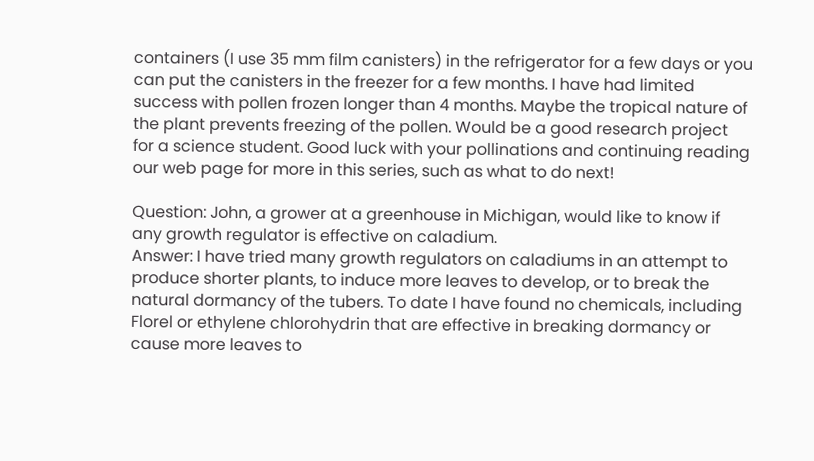containers (I use 35 mm film canisters) in the refrigerator for a few days or you can put the canisters in the freezer for a few months. I have had limited success with pollen frozen longer than 4 months. Maybe the tropical nature of the plant prevents freezing of the pollen. Would be a good research project for a science student. Good luck with your pollinations and continuing reading our web page for more in this series, such as what to do next!

Question: John, a grower at a greenhouse in Michigan, would like to know if any growth regulator is effective on caladium.
Answer: I have tried many growth regulators on caladiums in an attempt to produce shorter plants, to induce more leaves to develop, or to break the natural dormancy of the tubers. To date I have found no chemicals, including Florel or ethylene chlorohydrin that are effective in breaking dormancy or cause more leaves to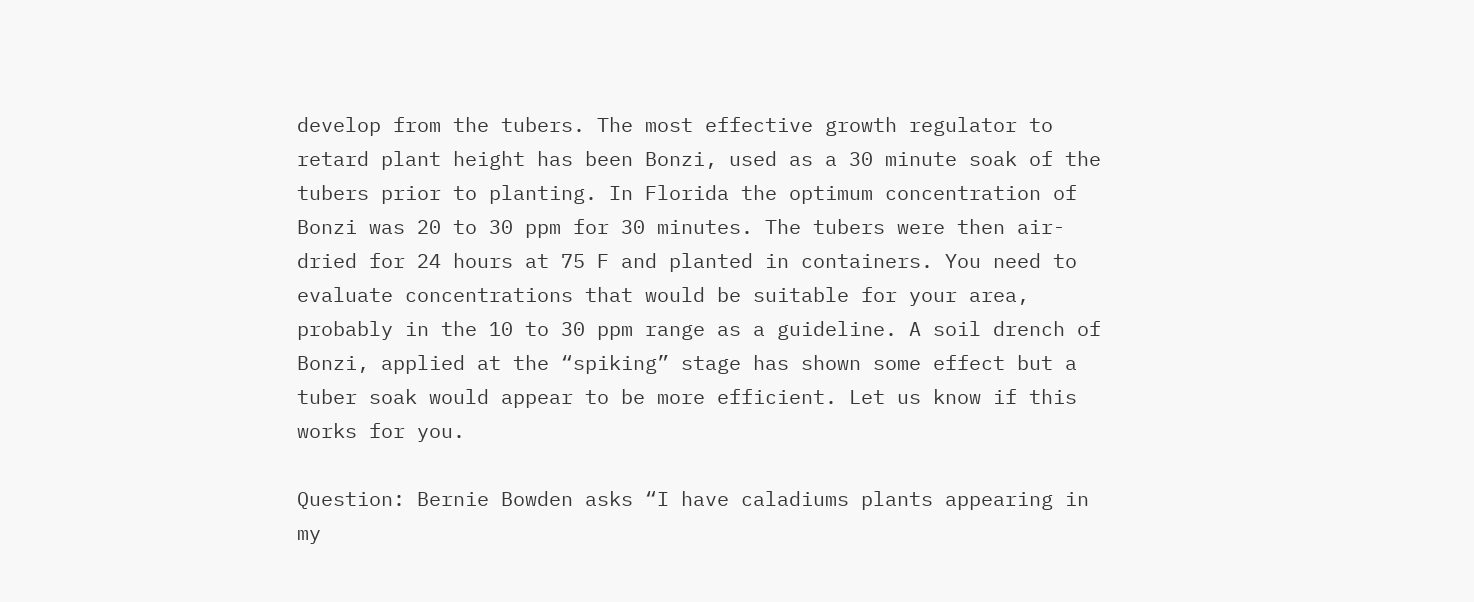develop from the tubers. The most effective growth regulator to retard plant height has been Bonzi, used as a 30 minute soak of the tubers prior to planting. In Florida the optimum concentration of Bonzi was 20 to 30 ppm for 30 minutes. The tubers were then air-dried for 24 hours at 75 F and planted in containers. You need to evaluate concentrations that would be suitable for your area, probably in the 10 to 30 ppm range as a guideline. A soil drench of Bonzi, applied at the “spiking” stage has shown some effect but a tuber soak would appear to be more efficient. Let us know if this works for you.

Question: Bernie Bowden asks “I have caladiums plants appearing in my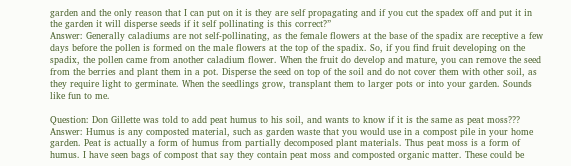garden and the only reason that I can put on it is they are self propagating and if you cut the spadex off and put it in the garden it will disperse seeds if it self pollinating is this correct?”
Answer: Generally caladiums are not self-pollinating, as the female flowers at the base of the spadix are receptive a few days before the pollen is formed on the male flowers at the top of the spadix. So, if you find fruit developing on the spadix, the pollen came from another caladium flower. When the fruit do develop and mature, you can remove the seed from the berries and plant them in a pot. Disperse the seed on top of the soil and do not cover them with other soil, as they require light to germinate. When the seedlings grow, transplant them to larger pots or into your garden. Sounds like fun to me.

Question: Don Gillette was told to add peat humus to his soil, and wants to know if it is the same as peat moss???
Answer: Humus is any composted material, such as garden waste that you would use in a compost pile in your home garden. Peat is actually a form of humus from partially decomposed plant materials. Thus peat moss is a form of humus. I have seen bags of compost that say they contain peat moss and composted organic matter. These could be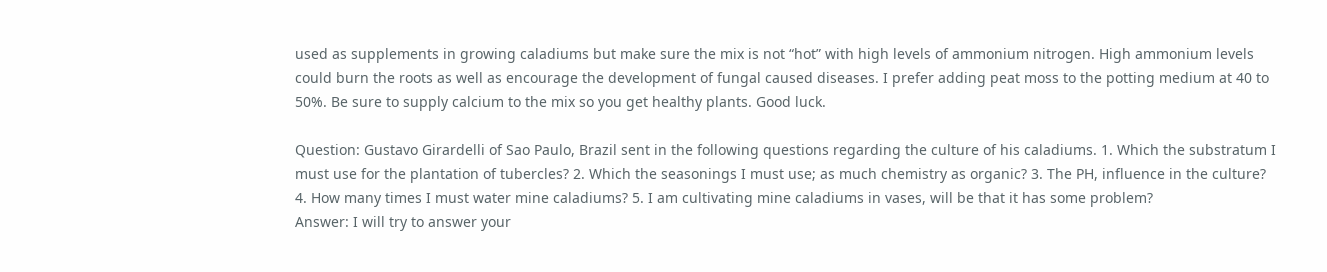used as supplements in growing caladiums but make sure the mix is not “hot” with high levels of ammonium nitrogen. High ammonium levels could burn the roots as well as encourage the development of fungal caused diseases. I prefer adding peat moss to the potting medium at 40 to 50%. Be sure to supply calcium to the mix so you get healthy plants. Good luck.

Question: Gustavo Girardelli of Sao Paulo, Brazil sent in the following questions regarding the culture of his caladiums. 1. Which the substratum I must use for the plantation of tubercles? 2. Which the seasonings I must use; as much chemistry as organic? 3. The PH, influence in the culture? 4. How many times I must water mine caladiums? 5. I am cultivating mine caladiums in vases, will be that it has some problem?
Answer: I will try to answer your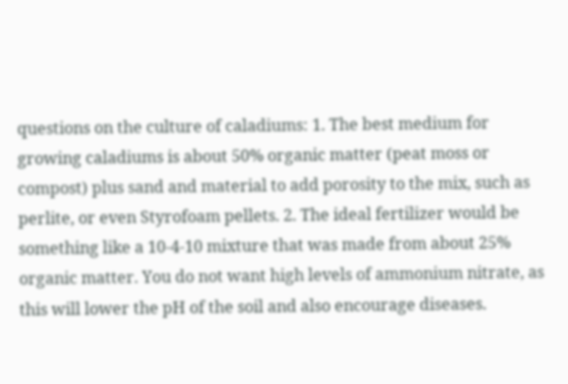questions on the culture of caladiums: 1. The best medium for growing caladiums is about 50% organic matter (peat moss or compost) plus sand and material to add porosity to the mix, such as perlite, or even Styrofoam pellets. 2. The ideal fertilizer would be something like a 10-4-10 mixture that was made from about 25% organic matter. You do not want high levels of ammonium nitrate, as this will lower the pH of the soil and also encourage diseases.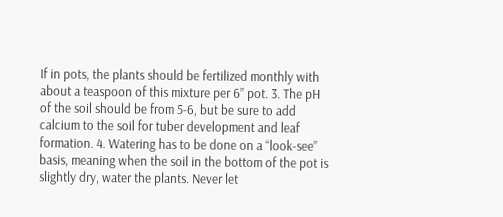If in pots, the plants should be fertilized monthly with about a teaspoon of this mixture per 6” pot. 3. The pH of the soil should be from 5-6, but be sure to add calcium to the soil for tuber development and leaf formation. 4. Watering has to be done on a “look-see” basis, meaning when the soil in the bottom of the pot is slightly dry, water the plants. Never let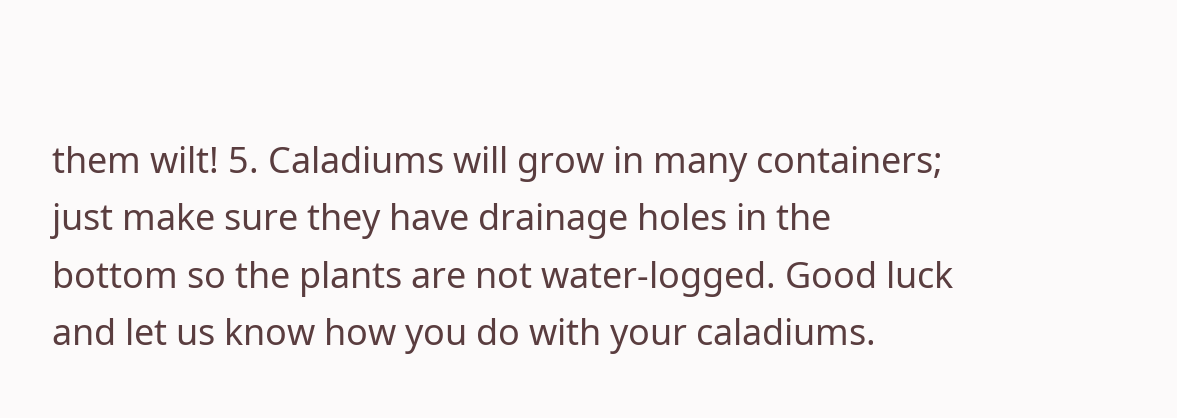them wilt! 5. Caladiums will grow in many containers; just make sure they have drainage holes in the bottom so the plants are not water-logged. Good luck and let us know how you do with your caladiums.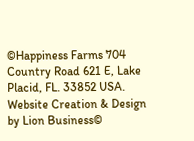©Happiness Farms 704 Country Road 621 E, Lake Placid, FL. 33852 USA. Website Creation & Design by Lion Business©